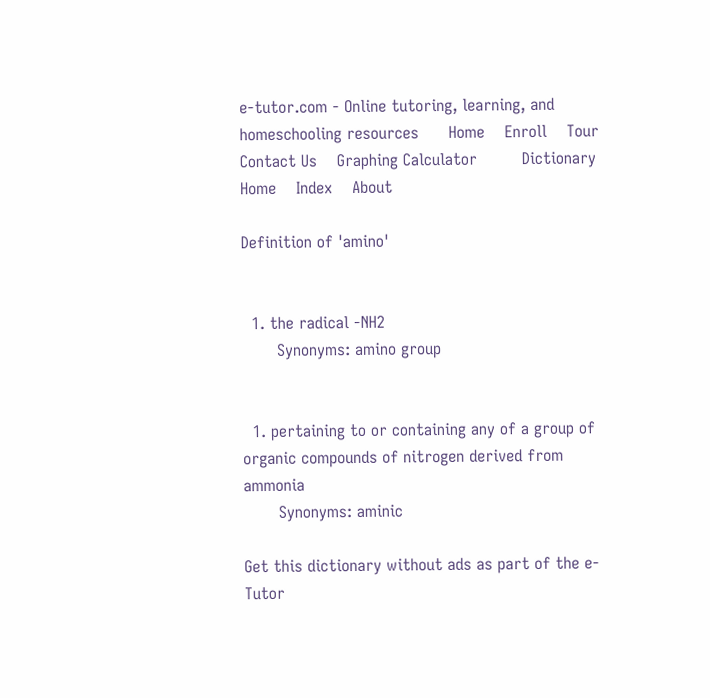e-tutor.com - Online tutoring, learning, and homeschooling resources      Home    Enroll    Tour    Contact Us    Graphing Calculator         Dictionary Home    Index    About

Definition of 'amino'


  1. the radical -NH2
       Synonyms: amino group


  1. pertaining to or containing any of a group of organic compounds of nitrogen derived from ammonia
       Synonyms: aminic

Get this dictionary without ads as part of the e-Tutor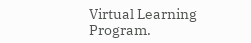Virtual Learning Program.